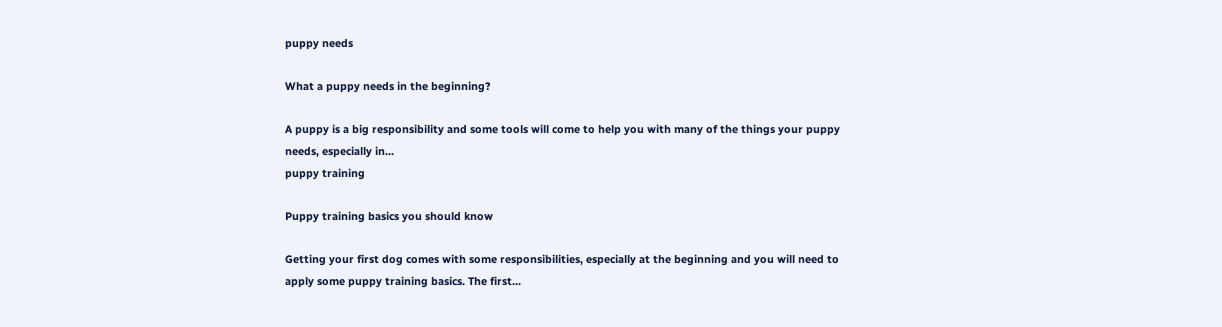puppy needs

What a puppy needs in the beginning?

A puppy is a big responsibility and some tools will come to help you with many of the things your puppy needs, especially in...
puppy training

Puppy training basics you should know

Getting your first dog comes with some responsibilities, especially at the beginning and you will need to apply some puppy training basics. The first...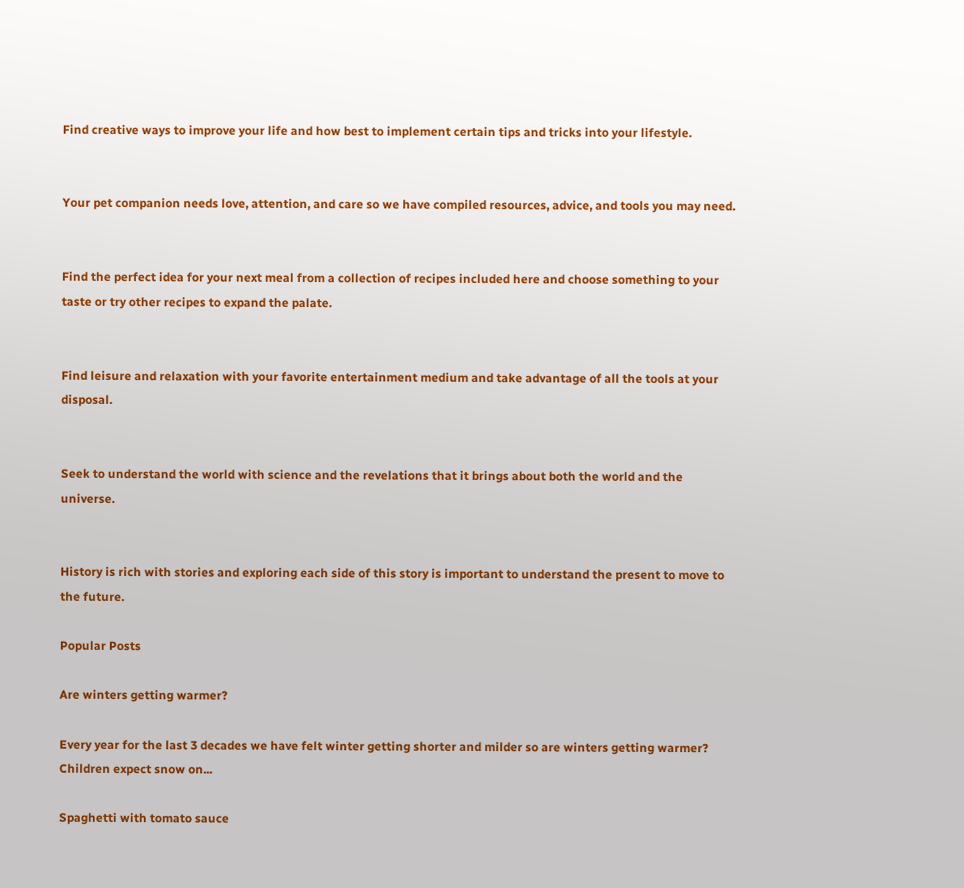Find creative ways to improve your life and how best to implement certain tips and tricks into your lifestyle.


Your pet companion needs love, attention, and care so we have compiled resources, advice, and tools you may need.


Find the perfect idea for your next meal from a collection of recipes included here and choose something to your taste or try other recipes to expand the palate.


Find leisure and relaxation with your favorite entertainment medium and take advantage of all the tools at your disposal.


Seek to understand the world with science and the revelations that it brings about both the world and the universe.


History is rich with stories and exploring each side of this story is important to understand the present to move to the future.

Popular Posts

Are winters getting warmer?

Every year for the last 3 decades we have felt winter getting shorter and milder so are winters getting warmer? Children expect snow on...

Spaghetti with tomato sauce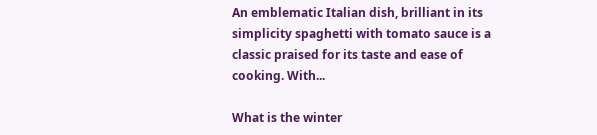An emblematic Italian dish, brilliant in its simplicity spaghetti with tomato sauce is a classic praised for its taste and ease of cooking. With...

What is the winter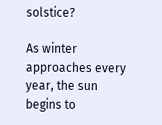solstice?

As winter approaches every year, the sun begins to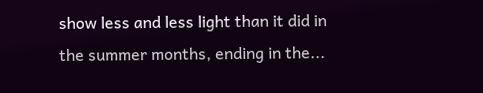show less and less light than it did in the summer months, ending in the...